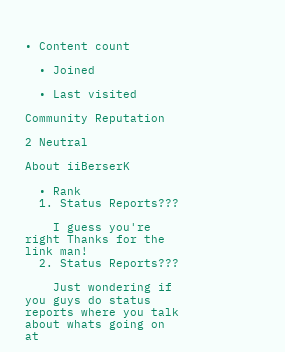• Content count

  • Joined

  • Last visited

Community Reputation

2 Neutral

About iiBerserK

  • Rank
  1. Status Reports???

    I guess you're right Thanks for the link man!
  2. Status Reports???

    Just wondering if you guys do status reports where you talk about whats going on at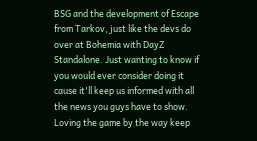BSG and the development of Escape from Tarkov, just like the devs do over at Bohemia with DayZ Standalone. Just wanting to know if you would ever consider doing it cause it'll keep us informed with all the news you guys have to show. Loving the game by the way keep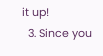it up!
  3. Since you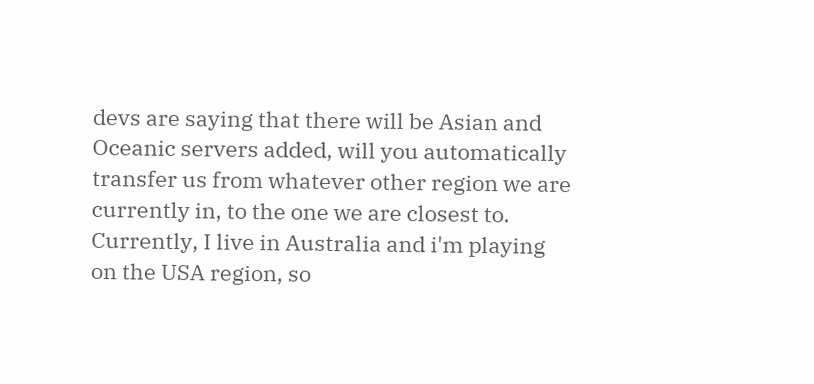devs are saying that there will be Asian and Oceanic servers added, will you automatically transfer us from whatever other region we are currently in, to the one we are closest to. Currently, I live in Australia and i'm playing on the USA region, so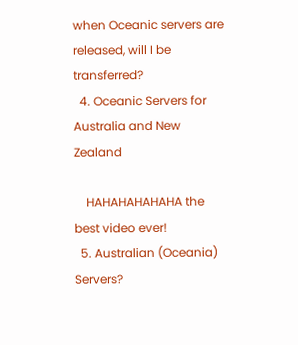when Oceanic servers are released, will I be transferred?
  4. Oceanic Servers for Australia and New Zealand

    HAHAHAHAHAHA the best video ever!
  5. Australian (Oceania) Servers?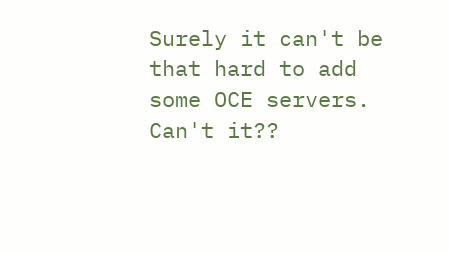Surely it can't be that hard to add some OCE servers. Can't it??